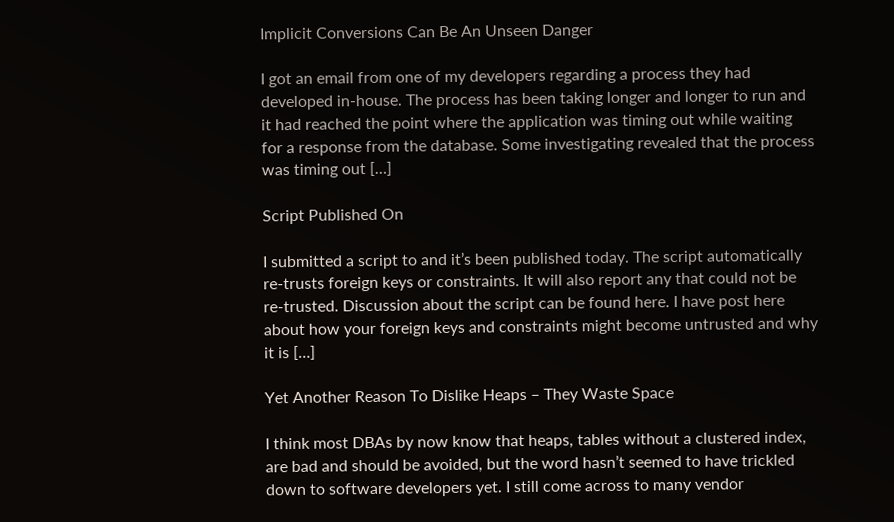Implicit Conversions Can Be An Unseen Danger

I got an email from one of my developers regarding a process they had developed in-house. The process has been taking longer and longer to run and it had reached the point where the application was timing out while waiting for a response from the database. Some investigating revealed that the process was timing out […]

Script Published On

I submitted a script to and it’s been published today. The script automatically re-trusts foreign keys or constraints. It will also report any that could not be re-trusted. Discussion about the script can be found here. I have post here about how your foreign keys and constraints might become untrusted and why it is […]

Yet Another Reason To Dislike Heaps – They Waste Space

I think most DBAs by now know that heaps, tables without a clustered index, are bad and should be avoided, but the word hasn’t seemed to have trickled down to software developers yet. I still come across to many vendor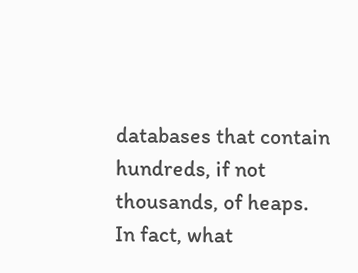databases that contain hundreds, if not thousands, of heaps. In fact, what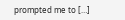prompted me to […]